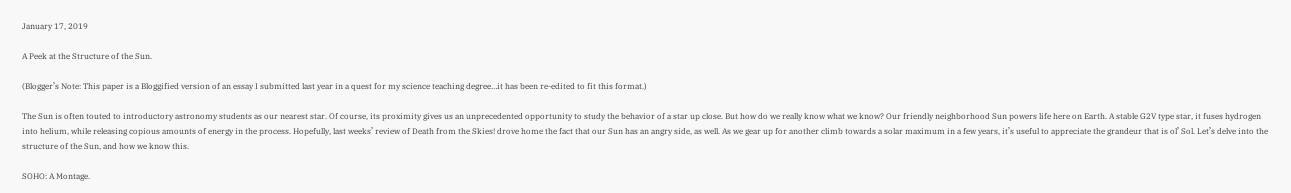January 17, 2019

A Peek at the Structure of the Sun.

(Blogger’s Note: This paper is a Bloggified version of an essay I submitted last year in a quest for my science teaching degree…it has been re-edited to fit this format.)

The Sun is often touted to introductory astronomy students as our nearest star. Of course, its proximity gives us an unprecedented opportunity to study the behavior of a star up close. But how do we really know what we know? Our friendly neighborhood Sun powers life here on Earth. A stable G2V type star, it fuses hydrogen into helium, while releasing copious amounts of energy in the process. Hopefully, last weeks’ review of Death from the Skies! drove home the fact that our Sun has an angry side, as well. As we gear up for another climb towards a solar maximum in a few years, it’s useful to appreciate the grandeur that is ol’ Sol. Let’s delve into the structure of the Sun, and how we know this.

SOHO: A Montage.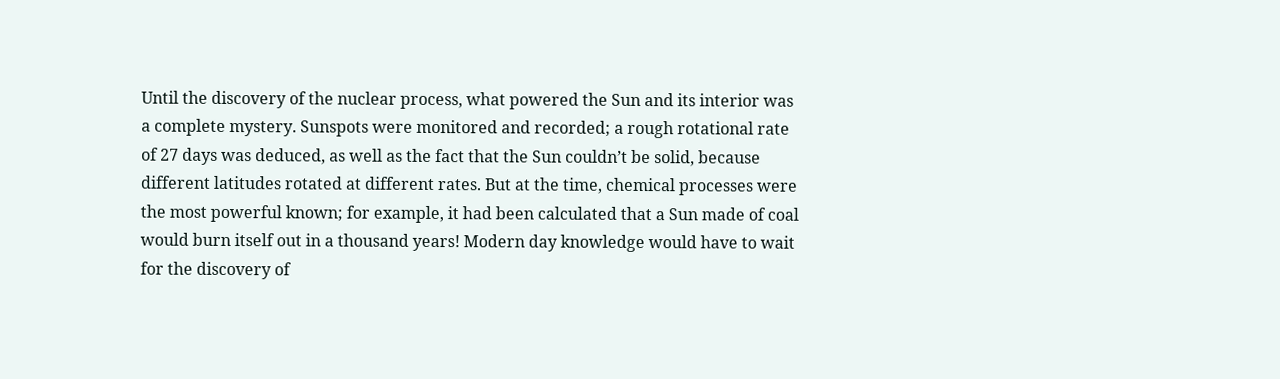Until the discovery of the nuclear process, what powered the Sun and its interior was a complete mystery. Sunspots were monitored and recorded; a rough rotational rate of 27 days was deduced, as well as the fact that the Sun couldn’t be solid, because different latitudes rotated at different rates. But at the time, chemical processes were the most powerful known; for example, it had been calculated that a Sun made of coal would burn itself out in a thousand years! Modern day knowledge would have to wait for the discovery of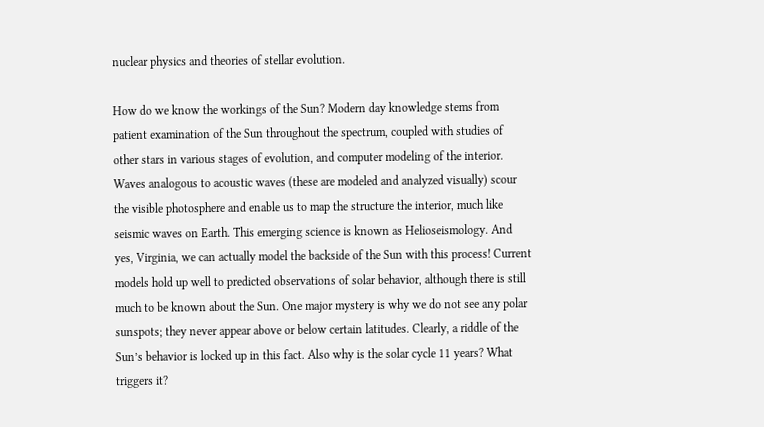nuclear physics and theories of stellar evolution.

How do we know the workings of the Sun? Modern day knowledge stems from patient examination of the Sun throughout the spectrum, coupled with studies of other stars in various stages of evolution, and computer modeling of the interior. Waves analogous to acoustic waves (these are modeled and analyzed visually) scour the visible photosphere and enable us to map the structure the interior, much like seismic waves on Earth. This emerging science is known as Helioseismology. And yes, Virginia, we can actually model the backside of the Sun with this process! Current models hold up well to predicted observations of solar behavior, although there is still much to be known about the Sun. One major mystery is why we do not see any polar sunspots; they never appear above or below certain latitudes. Clearly, a riddle of the Sun’s behavior is locked up in this fact. Also why is the solar cycle 11 years? What triggers it?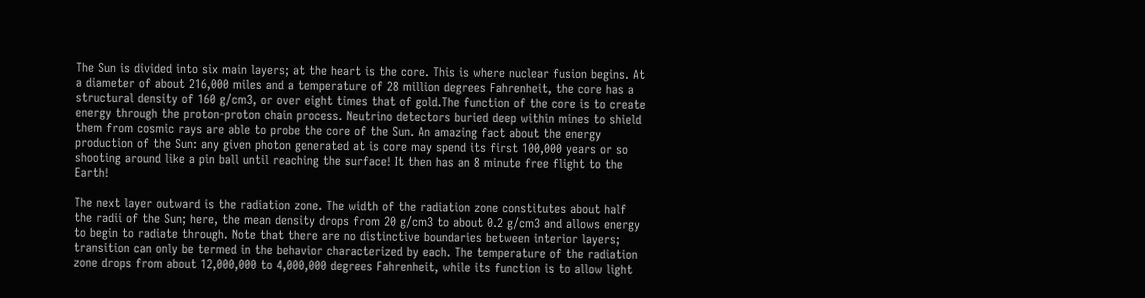The Sun is divided into six main layers; at the heart is the core. This is where nuclear fusion begins. At a diameter of about 216,000 miles and a temperature of 28 million degrees Fahrenheit, the core has a structural density of 160 g/cm3, or over eight times that of gold.The function of the core is to create energy through the proton-proton chain process. Neutrino detectors buried deep within mines to shield them from cosmic rays are able to probe the core of the Sun. An amazing fact about the energy production of the Sun: any given photon generated at is core may spend its first 100,000 years or so shooting around like a pin ball until reaching the surface! It then has an 8 minute free flight to the Earth!

The next layer outward is the radiation zone. The width of the radiation zone constitutes about half the radii of the Sun; here, the mean density drops from 20 g/cm3 to about 0.2 g/cm3 and allows energy to begin to radiate through. Note that there are no distinctive boundaries between interior layers; transition can only be termed in the behavior characterized by each. The temperature of the radiation zone drops from about 12,000,000 to 4,000,000 degrees Fahrenheit, while its function is to allow light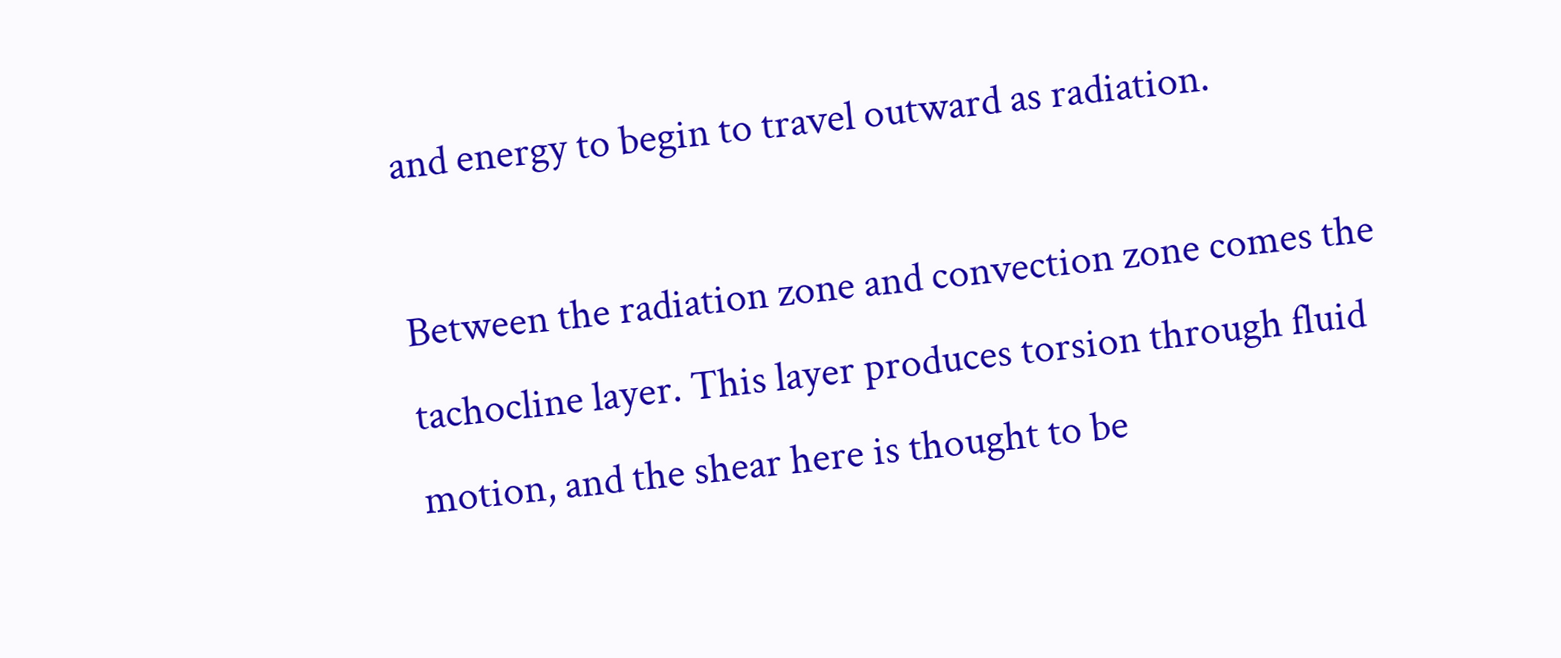and energy to begin to travel outward as radiation.

Between the radiation zone and convection zone comes the tachocline layer. This layer produces torsion through fluid motion, and the shear here is thought to be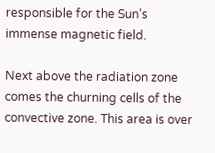responsible for the Sun’s immense magnetic field.

Next above the radiation zone comes the churning cells of the convective zone. This area is over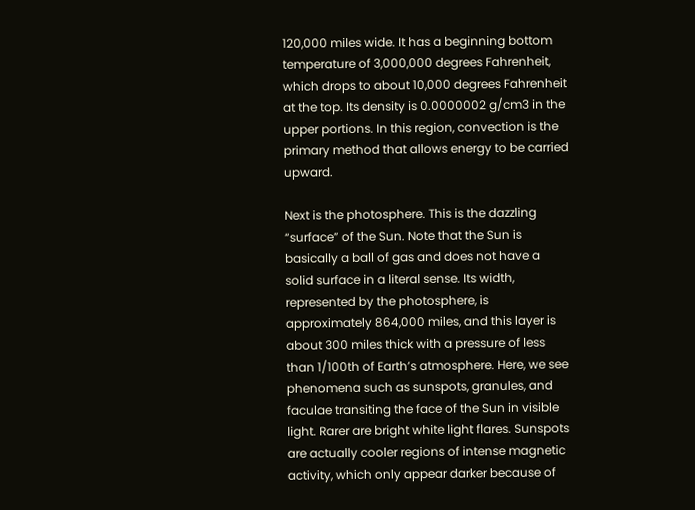120,000 miles wide. It has a beginning bottom temperature of 3,000,000 degrees Fahrenheit, which drops to about 10,000 degrees Fahrenheit at the top. Its density is 0.0000002 g/cm3 in the upper portions. In this region, convection is the primary method that allows energy to be carried upward.

Next is the photosphere. This is the dazzling “surface” of the Sun. Note that the Sun is basically a ball of gas and does not have a solid surface in a literal sense. Its width, represented by the photosphere, is approximately 864,000 miles, and this layer is about 300 miles thick with a pressure of less than 1/100th of Earth’s atmosphere. Here, we see phenomena such as sunspots, granules, and faculae transiting the face of the Sun in visible light. Rarer are bright white light flares. Sunspots are actually cooler regions of intense magnetic activity, which only appear darker because of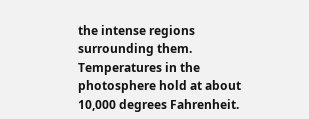the intense regions surrounding them. Temperatures in the photosphere hold at about 10,000 degrees Fahrenheit.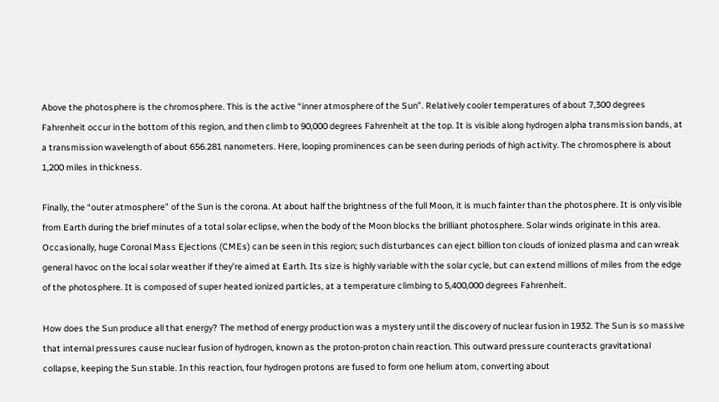Above the photosphere is the chromosphere. This is the active “inner atmosphere of the Sun”. Relatively cooler temperatures of about 7,300 degrees Fahrenheit occur in the bottom of this region, and then climb to 90,000 degrees Fahrenheit at the top. It is visible along hydrogen alpha transmission bands, at a transmission wavelength of about 656.281 nanometers. Here, looping prominences can be seen during periods of high activity. The chromosphere is about 1,200 miles in thickness.

Finally, the “outer atmosphere” of the Sun is the corona. At about half the brightness of the full Moon, it is much fainter than the photosphere. It is only visible from Earth during the brief minutes of a total solar eclipse, when the body of the Moon blocks the brilliant photosphere. Solar winds originate in this area. Occasionally, huge Coronal Mass Ejections (CMEs) can be seen in this region; such disturbances can eject billion ton clouds of ionized plasma and can wreak general havoc on the local solar weather if they’re aimed at Earth. Its size is highly variable with the solar cycle, but can extend millions of miles from the edge of the photosphere. It is composed of super heated ionized particles, at a temperature climbing to 5,400,000 degrees Fahrenheit.

How does the Sun produce all that energy? The method of energy production was a mystery until the discovery of nuclear fusion in 1932. The Sun is so massive that internal pressures cause nuclear fusion of hydrogen, known as the proton-proton chain reaction. This outward pressure counteracts gravitational collapse, keeping the Sun stable. In this reaction, four hydrogen protons are fused to form one helium atom, converting about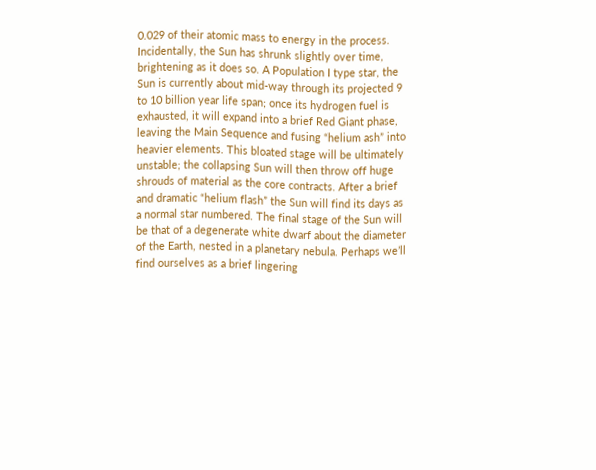0.029 of their atomic mass to energy in the process. Incidentally, the Sun has shrunk slightly over time, brightening as it does so. A Population I type star, the Sun is currently about mid-way through its projected 9 to 10 billion year life span; once its hydrogen fuel is exhausted, it will expand into a brief Red Giant phase, leaving the Main Sequence and fusing “helium ash” into heavier elements. This bloated stage will be ultimately unstable; the collapsing Sun will then throw off huge shrouds of material as the core contracts. After a brief and dramatic “helium flash” the Sun will find its days as a normal star numbered. The final stage of the Sun will be that of a degenerate white dwarf about the diameter of the Earth, nested in a planetary nebula. Perhaps we’ll find ourselves as a brief lingering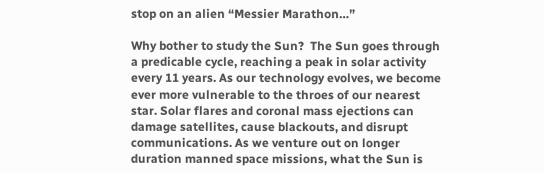stop on an alien “Messier Marathon…”

Why bother to study the Sun?  The Sun goes through a predicable cycle, reaching a peak in solar activity every 11 years. As our technology evolves, we become ever more vulnerable to the throes of our nearest star. Solar flares and coronal mass ejections can damage satellites, cause blackouts, and disrupt communications. As we venture out on longer duration manned space missions, what the Sun is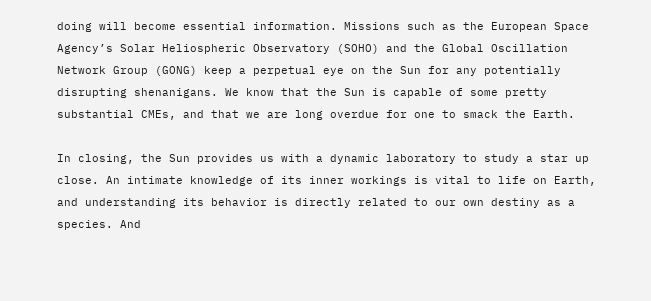doing will become essential information. Missions such as the European Space Agency’s Solar Heliospheric Observatory (SOHO) and the Global Oscillation Network Group (GONG) keep a perpetual eye on the Sun for any potentially disrupting shenanigans. We know that the Sun is capable of some pretty substantial CMEs, and that we are long overdue for one to smack the Earth.

In closing, the Sun provides us with a dynamic laboratory to study a star up close. An intimate knowledge of its inner workings is vital to life on Earth, and understanding its behavior is directly related to our own destiny as a species. And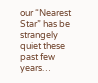our “Nearest Star” has be strangely quiet these past few years…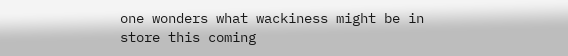one wonders what wackiness might be in store this coming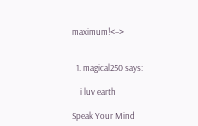maximum!<–>


  1. magical250 says:

    i luv earth

Speak Your Mind